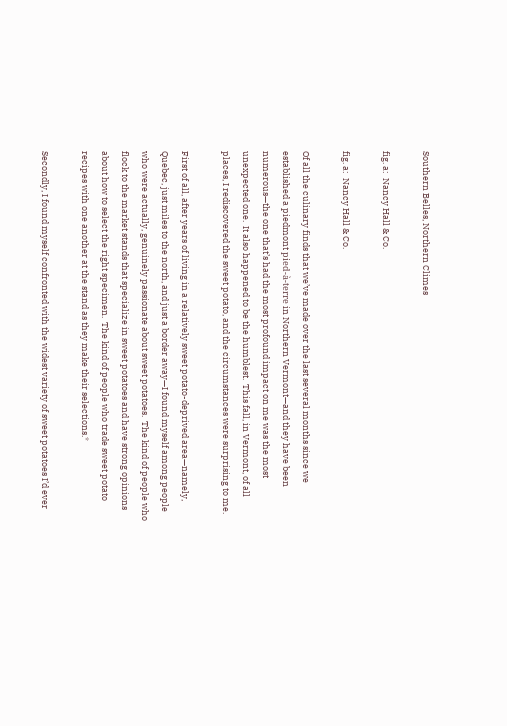Southern Belles, Northern Climes

fig. a:  Nancy Hall & Co.

fig. a:  Nancy Hall & Co.

Of all the culinary finds that we’ve made over the last several months since we established a piedmont pied-à-terre in Northern Vermont—and they have been numerous—the one that’s had the most profound impact on me was the most unexpected one.  It also happened to be the humblest.  This fall, in Vermont, of all places, I rediscovered the sweet potato, and the circumstances were surprising to me.

First of all, after years of living in a relatively sweet potato-deprived area—namely, Quebec, just miles to the north, and just a border away—I found myself among people who were actually, genuinely passionate about sweet potatoes.  The kind of people who flock to the market stands that specialize in sweet potatoes and have strong opinions about how to select the right specimen.  The kind of people who trade sweet potato recipes with one another at the stand as they make their selections.*

Secondly, I found myself confronted with the widest variety of sweet potatoes I’d ever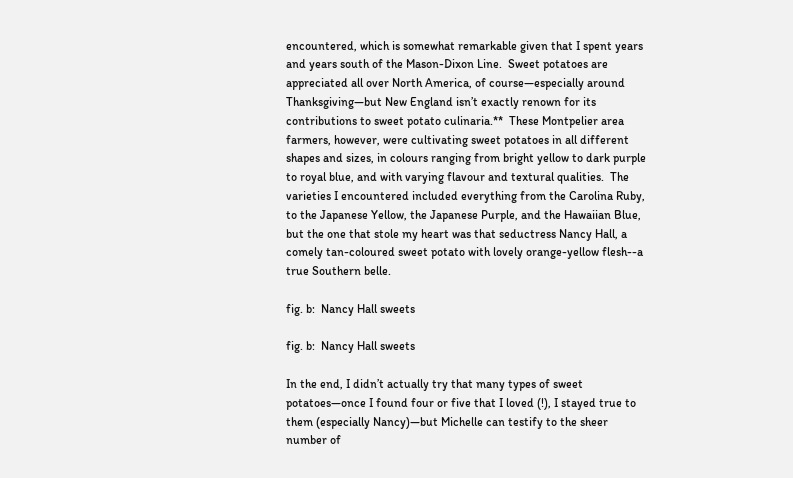encountered, which is somewhat remarkable given that I spent years and years south of the Mason-Dixon Line.  Sweet potatoes are appreciated all over North America, of course—especially around Thanksgiving—but New England isn’t exactly renown for its contributions to sweet potato culinaria.**  These Montpelier area farmers, however, were cultivating sweet potatoes in all different shapes and sizes, in colours ranging from bright yellow to dark purple to royal blue, and with varying flavour and textural qualities.  The varieties I encountered included everything from the Carolina Ruby, to the Japanese Yellow, the Japanese Purple, and the Hawaiian Blue, but the one that stole my heart was that seductress Nancy Hall, a comely tan-coloured sweet potato with lovely orange-yellow flesh--a true Southern belle.

fig. b:  Nancy Hall sweets

fig. b:  Nancy Hall sweets

In the end, I didn’t actually try that many types of sweet potatoes—once I found four or five that I loved (!), I stayed true to them (especially Nancy)—but Michelle can testify to the sheer number of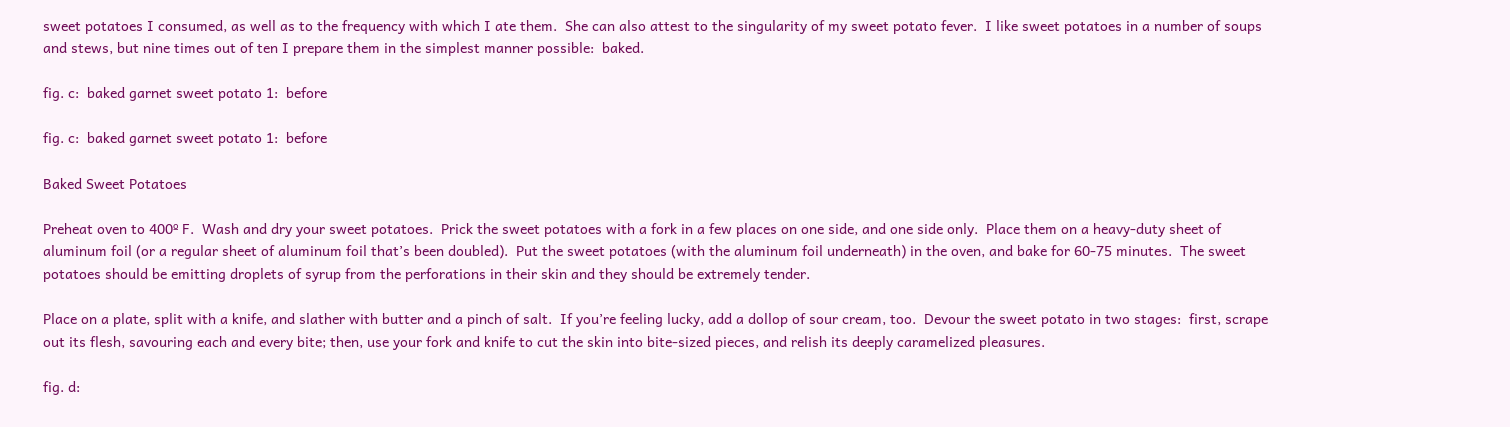sweet potatoes I consumed, as well as to the frequency with which I ate them.  She can also attest to the singularity of my sweet potato fever.  I like sweet potatoes in a number of soups and stews, but nine times out of ten I prepare them in the simplest manner possible:  baked.

fig. c:  baked garnet sweet potato 1:  before

fig. c:  baked garnet sweet potato 1:  before

Baked Sweet Potatoes

Preheat oven to 400º F.  Wash and dry your sweet potatoes.  Prick the sweet potatoes with a fork in a few places on one side, and one side only.  Place them on a heavy-duty sheet of aluminum foil (or a regular sheet of aluminum foil that’s been doubled).  Put the sweet potatoes (with the aluminum foil underneath) in the oven, and bake for 60-75 minutes.  The sweet potatoes should be emitting droplets of syrup from the perforations in their skin and they should be extremely tender.

Place on a plate, split with a knife, and slather with butter and a pinch of salt.  If you’re feeling lucky, add a dollop of sour cream, too.  Devour the sweet potato in two stages:  first, scrape out its flesh, savouring each and every bite; then, use your fork and knife to cut the skin into bite-sized pieces, and relish its deeply caramelized pleasures.

fig. d: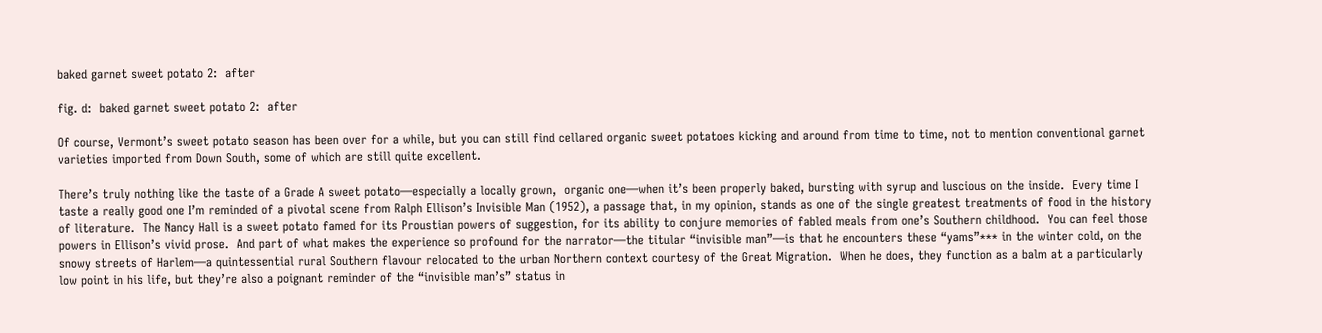baked garnet sweet potato 2:  after

fig. d:  baked garnet sweet potato 2:  after

Of course, Vermont’s sweet potato season has been over for a while, but you can still find cellared organic sweet potatoes kicking and around from time to time, not to mention conventional garnet varieties imported from Down South, some of which are still quite excellent.

There’s truly nothing like the taste of a Grade A sweet potato—especially a locally grown,  organic one—when it’s been properly baked, bursting with syrup and luscious on the inside.  Every time I taste a really good one I’m reminded of a pivotal scene from Ralph Ellison’s Invisible Man (1952), a passage that, in my opinion, stands as one of the single greatest treatments of food in the history of literature.  The Nancy Hall is a sweet potato famed for its Proustian powers of suggestion, for its ability to conjure memories of fabled meals from one’s Southern childhood.  You can feel those powers in Ellison’s vivid prose.  And part of what makes the experience so profound for the narrator—the titular “invisible man”—is that he encounters these “yams”*** in the winter cold, on the snowy streets of Harlem—a quintessential rural Southern flavour relocated to the urban Northern context courtesy of the Great Migration.  When he does, they function as a balm at a particularly low point in his life, but they’re also a poignant reminder of the “invisible man’s” status in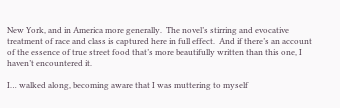New York, and in America more generally.  The novel’s stirring and evocative treatment of race and class is captured here in full effect.  And if there’s an account of the essence of true street food that’s more beautifully written than this one, I haven’t encountered it.

I… walked along, becoming aware that I was muttering to myself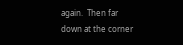again.  Then far down at the corner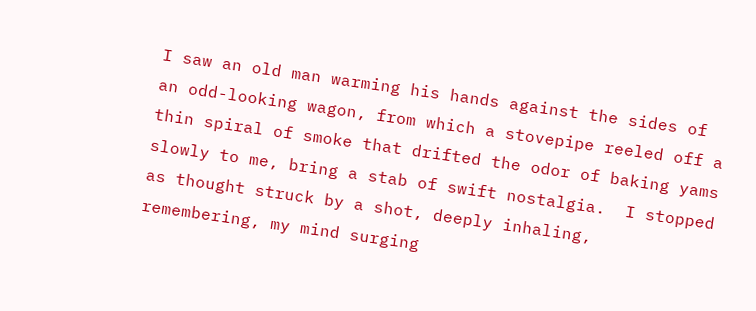I saw an old man warming his hands against the sides of an odd-looking wagon, from which a stovepipe reeled off a thin spiral of smoke that drifted the odor of baking yams slowly to me, bring a stab of swift nostalgia.  I stopped as thought struck by a shot, deeply inhaling, remembering, my mind surging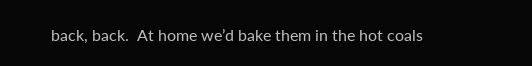back, back.  At home we’d bake them in the hot coals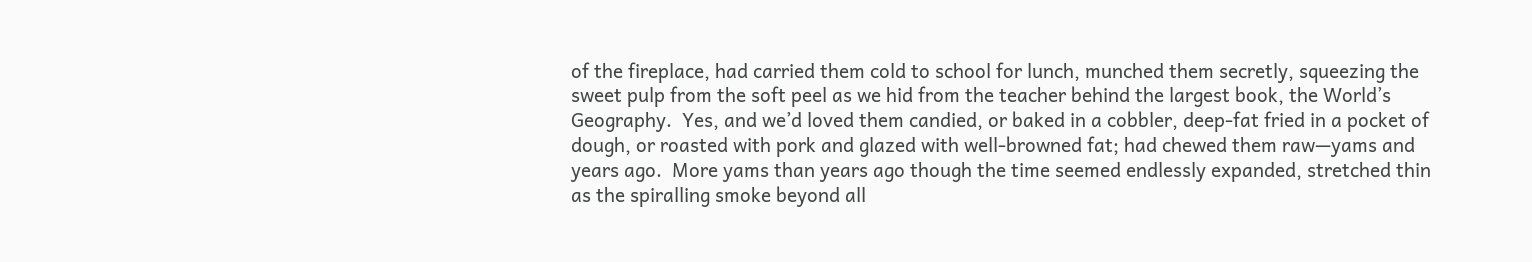of the fireplace, had carried them cold to school for lunch, munched them secretly, squeezing the sweet pulp from the soft peel as we hid from the teacher behind the largest book, the World’s Geography.  Yes, and we’d loved them candied, or baked in a cobbler, deep-fat fried in a pocket of dough, or roasted with pork and glazed with well-browned fat; had chewed them raw—yams and years ago.  More yams than years ago though the time seemed endlessly expanded, stretched thin as the spiralling smoke beyond all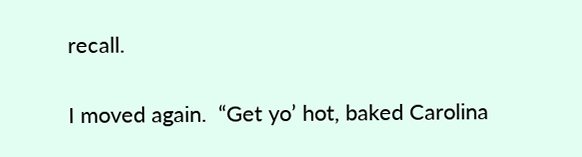recall.

I moved again.  “Get yo’ hot, baked Carolina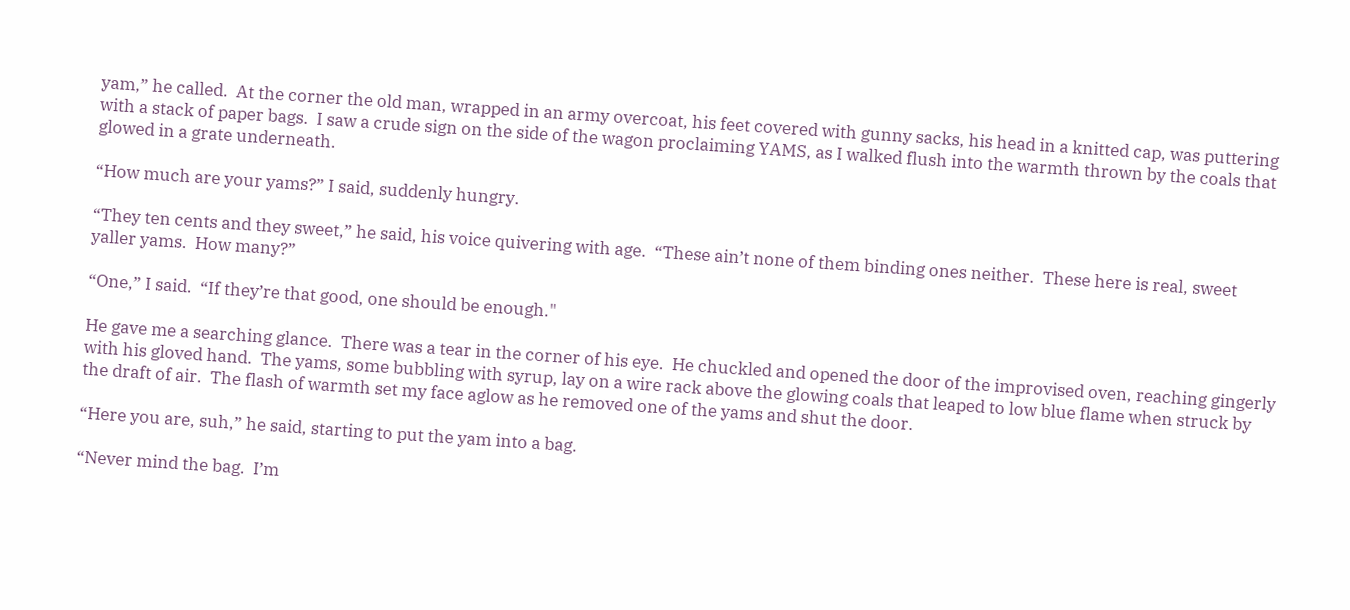yam,” he called.  At the corner the old man, wrapped in an army overcoat, his feet covered with gunny sacks, his head in a knitted cap, was puttering with a stack of paper bags.  I saw a crude sign on the side of the wagon proclaiming YAMS, as I walked flush into the warmth thrown by the coals that glowed in a grate underneath.

“How much are your yams?” I said, suddenly hungry.

“They ten cents and they sweet,” he said, his voice quivering with age.  “These ain’t none of them binding ones neither.  These here is real, sweet yaller yams.  How many?”

“One,” I said.  “If they’re that good, one should be enough."

He gave me a searching glance.  There was a tear in the corner of his eye.  He chuckled and opened the door of the improvised oven, reaching gingerly with his gloved hand.  The yams, some bubbling with syrup, lay on a wire rack above the glowing coals that leaped to low blue flame when struck by the draft of air.  The flash of warmth set my face aglow as he removed one of the yams and shut the door.

“Here you are, suh,” he said, starting to put the yam into a bag.

“Never mind the bag.  I’m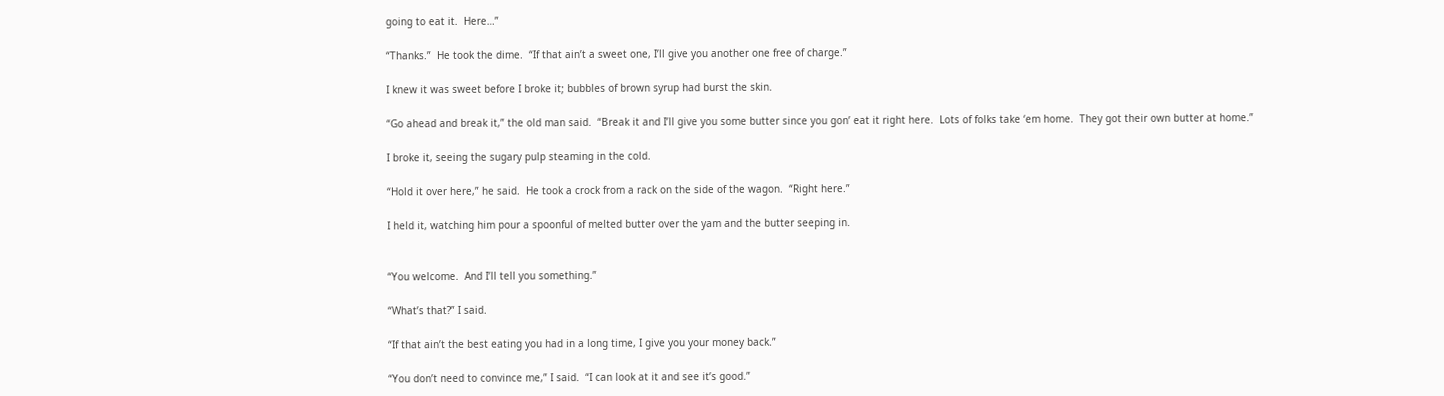going to eat it.  Here…”

“Thanks.”  He took the dime.  “If that ain’t a sweet one, I’ll give you another one free of charge.”

I knew it was sweet before I broke it; bubbles of brown syrup had burst the skin.

“Go ahead and break it,” the old man said.  “Break it and I’ll give you some butter since you gon’ eat it right here.  Lots of folks take ‘em home.  They got their own butter at home.”

I broke it, seeing the sugary pulp steaming in the cold.

“Hold it over here,” he said.  He took a crock from a rack on the side of the wagon.  “Right here.”

I held it, watching him pour a spoonful of melted butter over the yam and the butter seeping in.


“You welcome.  And I’ll tell you something.”

“What’s that?” I said.

“If that ain’t the best eating you had in a long time, I give you your money back.”

“You don’t need to convince me,” I said.  “I can look at it and see it’s good.”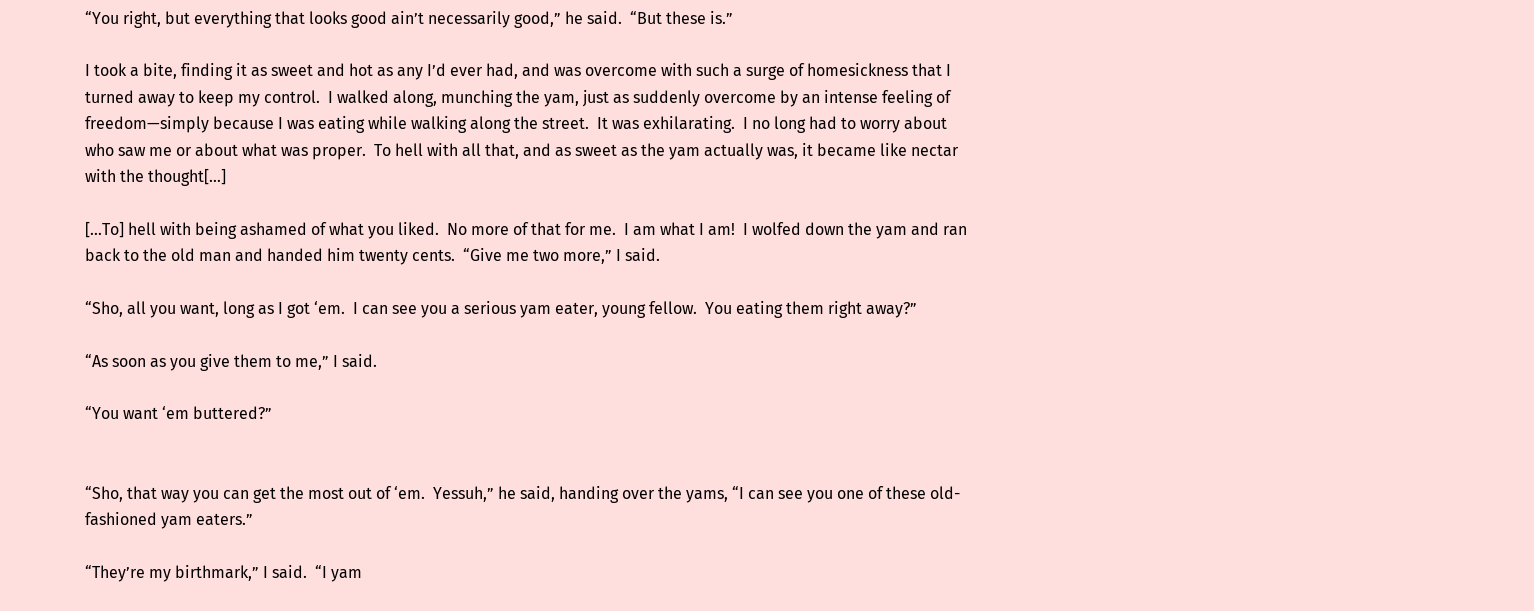“You right, but everything that looks good ain’t necessarily good,” he said.  “But these is.”

I took a bite, finding it as sweet and hot as any I’d ever had, and was overcome with such a surge of homesickness that I turned away to keep my control.  I walked along, munching the yam, just as suddenly overcome by an intense feeling of freedom—simply because I was eating while walking along the street.  It was exhilarating.  I no long had to worry about who saw me or about what was proper.  To hell with all that, and as sweet as the yam actually was, it became like nectar with the thought[…]

[…To] hell with being ashamed of what you liked.  No more of that for me.  I am what I am!  I wolfed down the yam and ran back to the old man and handed him twenty cents.  “Give me two more,” I said.

“Sho, all you want, long as I got ‘em.  I can see you a serious yam eater, young fellow.  You eating them right away?”

“As soon as you give them to me,” I said.

“You want ‘em buttered?”


“Sho, that way you can get the most out of ‘em.  Yessuh,” he said, handing over the yams, “I can see you one of these old-fashioned yam eaters.”

“They’re my birthmark,” I said.  “I yam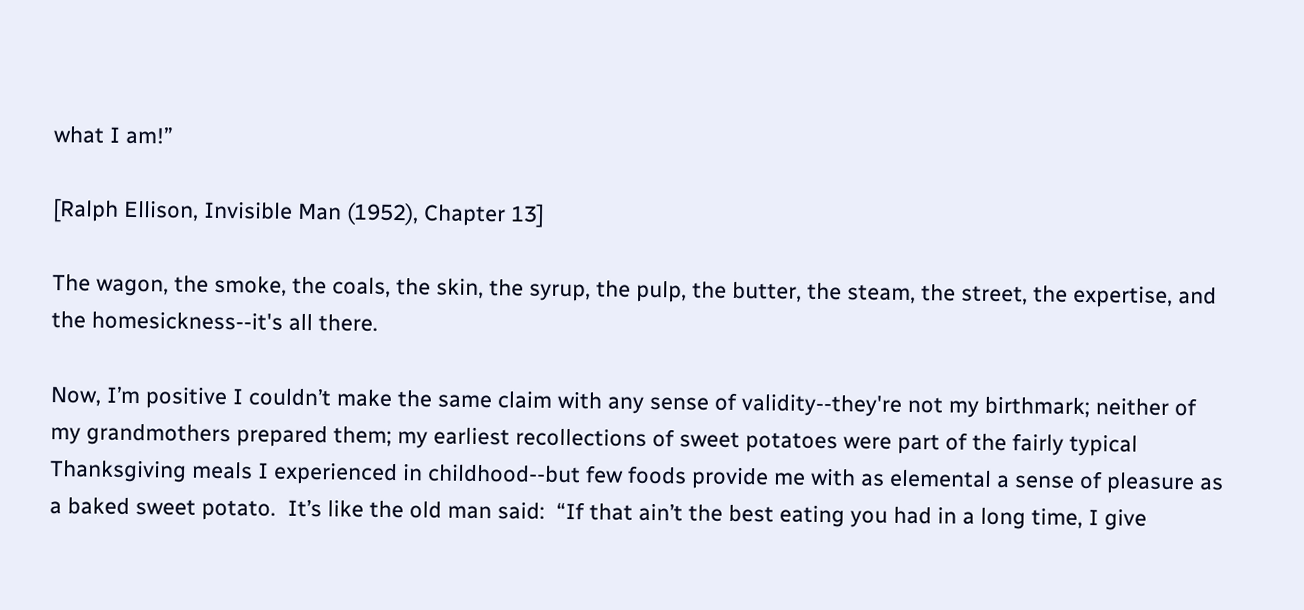what I am!”

[Ralph Ellison, Invisible Man (1952), Chapter 13]

The wagon, the smoke, the coals, the skin, the syrup, the pulp, the butter, the steam, the street, the expertise, and the homesickness--it's all there.

Now, I’m positive I couldn’t make the same claim with any sense of validity--they're not my birthmark; neither of my grandmothers prepared them; my earliest recollections of sweet potatoes were part of the fairly typical Thanksgiving meals I experienced in childhood--but few foods provide me with as elemental a sense of pleasure as a baked sweet potato.  It’s like the old man said:  “If that ain’t the best eating you had in a long time, I give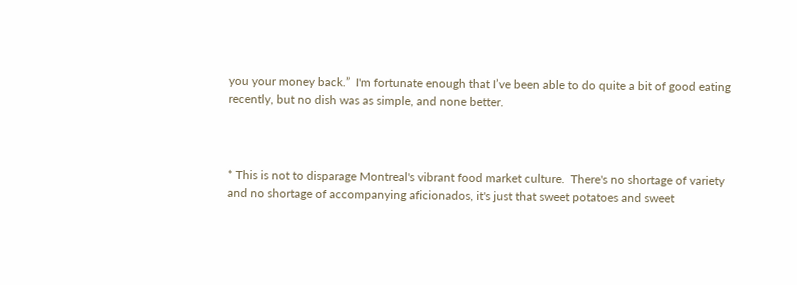you your money back.”  I'm fortunate enough that I’ve been able to do quite a bit of good eating recently, but no dish was as simple, and none better.



* This is not to disparage Montreal's vibrant food market culture.  There's no shortage of variety and no shortage of accompanying aficionados, it's just that sweet potatoes and sweet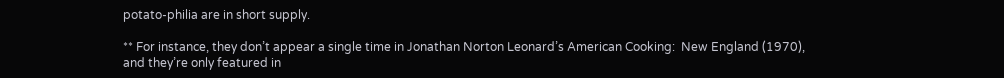potato-philia are in short supply.

** For instance, they don’t appear a single time in Jonathan Norton Leonard’s American Cooking:  New England (1970), and they’re only featured in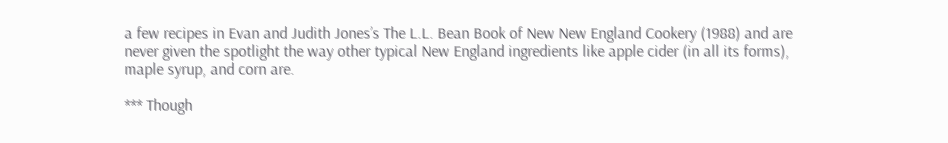a few recipes in Evan and Judith Jones’s The L.L. Bean Book of New New England Cookery (1988) and are never given the spotlight the way other typical New England ingredients like apple cider (in all its forms), maple syrup, and corn are.

*** Though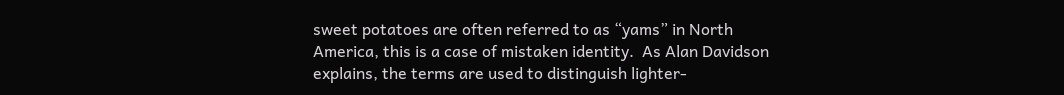sweet potatoes are often referred to as “yams” in North America, this is a case of mistaken identity.  As Alan Davidson explains, the terms are used to distinguish lighter-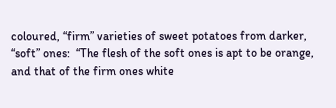coloured, “firm” varieties of sweet potatoes from darker, “soft” ones:  “The flesh of the soft ones is apt to be orange, and that of the firm ones white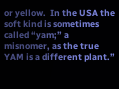or yellow.  In the USA the soft kind is sometimes called “yam;” a misnomer, as the true YAM is a different plant.”